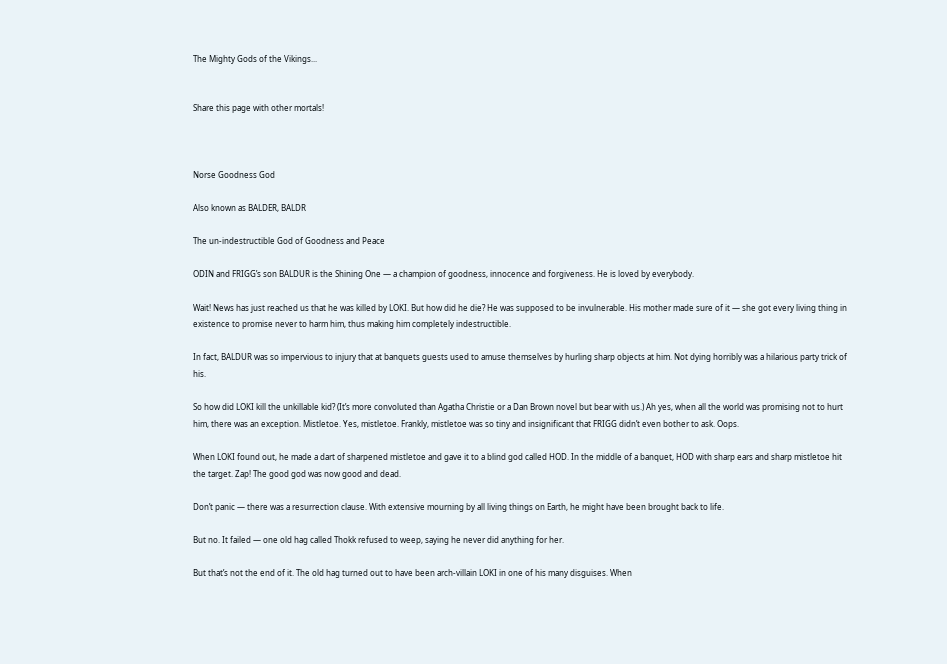The Mighty Gods of the Vikings...


Share this page with other mortals!



Norse Goodness God

Also known as BALDER, BALDR

The un-indestructible God of Goodness and Peace

ODIN and FRIGG’s son BALDUR is the Shining One — a champion of goodness, innocence and forgiveness. He is loved by everybody.

Wait! News has just reached us that he was killed by LOKI. But how did he die? He was supposed to be invulnerable. His mother made sure of it — she got every living thing in existence to promise never to harm him, thus making him completely indestructible.

In fact, BALDUR was so impervious to injury that at banquets guests used to amuse themselves by hurling sharp objects at him. Not dying horribly was a hilarious party trick of his.

So how did LOKI kill the unkillable kid? (It’s more convoluted than Agatha Christie or a Dan Brown novel but bear with us.) Ah yes, when all the world was promising not to hurt him, there was an exception. Mistletoe. Yes, mistletoe. Frankly, mistletoe was so tiny and insignificant that FRIGG didn’t even bother to ask. Oops.

When LOKI found out, he made a dart of sharpened mistletoe and gave it to a blind god called HOD. In the middle of a banquet, HOD with sharp ears and sharp mistletoe hit the target. Zap! The good god was now good and dead.

Don’t panic — there was a resurrection clause. With extensive mourning by all living things on Earth, he might have been brought back to life.

But no. It failed — one old hag called Thokk refused to weep, saying he never did anything for her.

But that’s not the end of it. The old hag turned out to have been arch-villain LOKI in one of his many disguises. When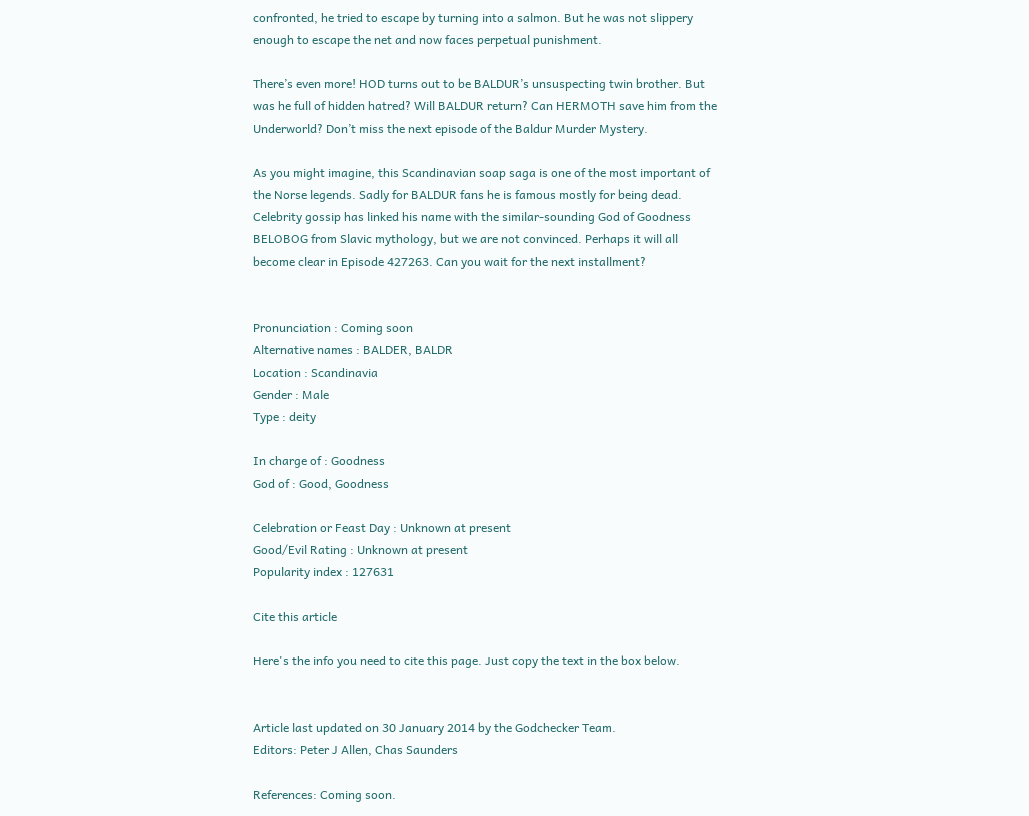confronted, he tried to escape by turning into a salmon. But he was not slippery enough to escape the net and now faces perpetual punishment.

There’s even more! HOD turns out to be BALDUR’s unsuspecting twin brother. But was he full of hidden hatred? Will BALDUR return? Can HERMOTH save him from the Underworld? Don’t miss the next episode of the Baldur Murder Mystery.

As you might imagine, this Scandinavian soap saga is one of the most important of the Norse legends. Sadly for BALDUR fans he is famous mostly for being dead. Celebrity gossip has linked his name with the similar-sounding God of Goodness BELOBOG from Slavic mythology, but we are not convinced. Perhaps it will all become clear in Episode 427263. Can you wait for the next installment?


Pronunciation : Coming soon
Alternative names : BALDER, BALDR
Location : Scandinavia
Gender : Male
Type : deity

In charge of : Goodness
God of : Good, Goodness

Celebration or Feast Day : Unknown at present
Good/Evil Rating : Unknown at present
Popularity index : 127631

Cite this article

Here's the info you need to cite this page. Just copy the text in the box below.


Article last updated on 30 January 2014 by the Godchecker Team.
Editors: Peter J Allen, Chas Saunders

References: Coming soon.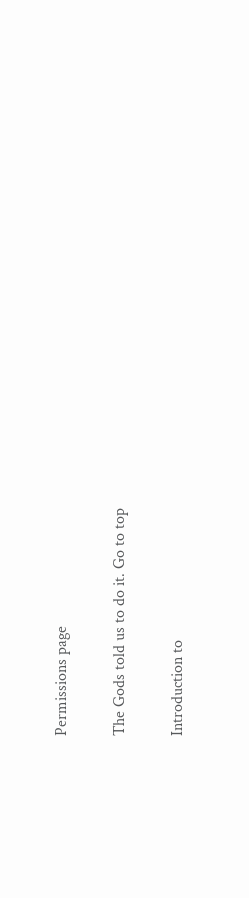Permissions page

The Gods told us to do it. Go to top

Introduction to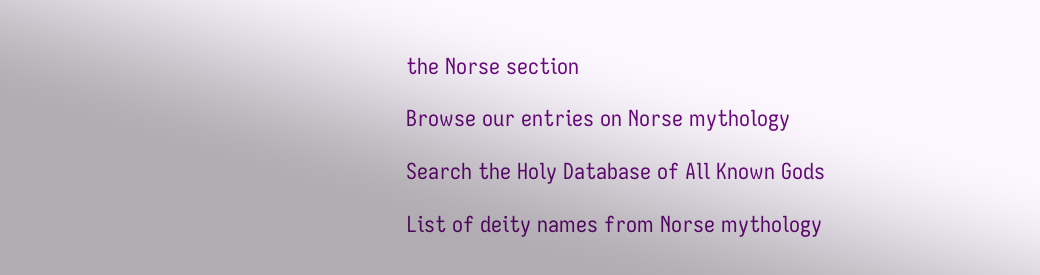the Norse section

Browse our entries on Norse mythology

Search the Holy Database of All Known Gods

List of deity names from Norse mythology